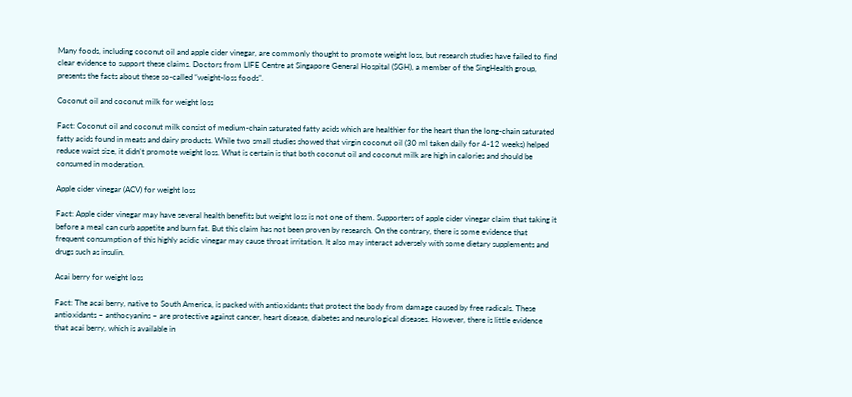Many foods, including coconut oil and apple cider vinegar, are commonly thought to promote weight loss, but research studies have failed to find clear evidence to support these claims. Doctors from LIFE Centre at Singapore General Hospital (SGH), a member of the SingHealth group, presents the facts about these so-called “weight-loss foods”.

Coconut oil and coconut milk for weight loss

Fact: Coconut oil and coconut milk consist of medium-chain saturated fatty acids which are healthier for the heart than the long-chain saturated fatty acids found in meats and dairy products. While two small studies showed that virgin coconut oil (30 ml taken daily for 4-12 weeks) helped reduce waist size, it didn’t promote weight loss. What is certain is that both coconut oil and coconut milk are high in calories and should be consumed in moderation.

Apple cider vinegar (ACV) for weight loss

Fact: Apple cider vinegar may have several health benefits but weight loss is not one of them. Supporters of apple cider vinegar claim that taking it before a meal can curb appetite and burn fat. But this claim has not been proven by research. On the contrary, there is some evidence that frequent consumption of this highly acidic vinegar may cause throat irritation. It also may interact adversely with some dietary supplements and drugs such as insulin.

Acai berry for weight loss

Fact: The acai berry, native to South America, is packed with antioxidants that protect the body from damage caused by free radicals. These antioxidants – anthocyanins – are protective against cancer, heart disease, diabetes and neurological diseases. However, there is little evidence that acai berry, which is available in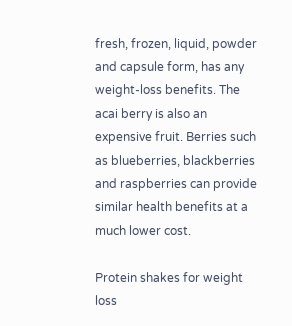fresh, frozen, liquid, powder and capsule form, has any weight-loss benefits. The acai berry is also an expensive fruit. Berries such as blueberries, blackberries and raspberries can provide similar health benefits at a much lower cost.

Protein shakes for weight loss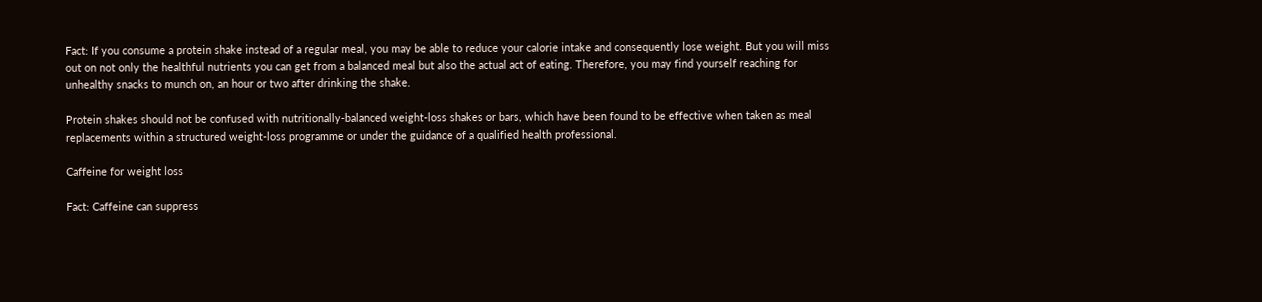Fact: If you consume a protein shake instead of a regular meal, you may be able to reduce your calorie intake and consequently lose weight. But you will miss out on not only the healthful nutrients you can get from a balanced meal but also the actual act of eating. Therefore, you may find yourself reaching for unhealthy snacks to munch on, an hour or two after drinking the shake.

Protein shakes should not be confused with nutritionally-balanced weight-loss shakes or bars, which have been found to be effective when taken as meal replacements within a structured weight-loss programme or under the guidance of a qualified health professional.

Caffeine for weight loss

Fact: Caffeine can suppress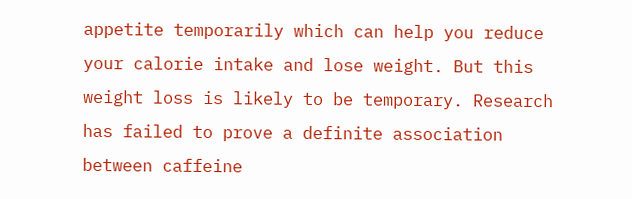appetite temporarily which can help you reduce your calorie intake and lose weight. But this weight loss is likely to be temporary. Research has failed to prove a definite association between caffeine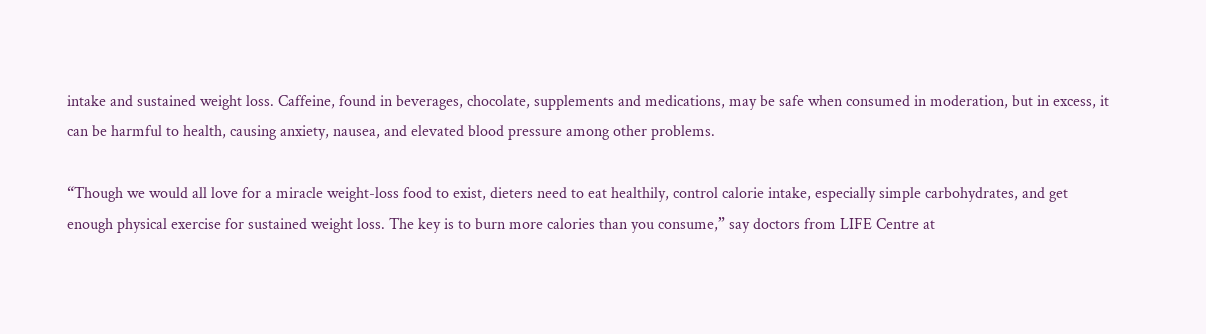intake and sustained weight loss. Caffeine, found in beverages, chocolate, supplements and medications, may be safe when consumed in moderation, but in excess, it can be harmful to health, causing anxiety, nausea, and elevated blood pressure among other problems.

“Though we would all love for a miracle weight-loss food to exist, dieters need to eat healthily, control calorie intake, especially simple carbohydrates, and get enough physical exercise for sustained weight loss. The key is to burn more calories than you consume,” say doctors from LIFE Centre at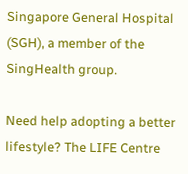Singapore General Hospital (SGH), a member of the SingHealth group.

Need help adopting a better lifestyle? The LIFE Centre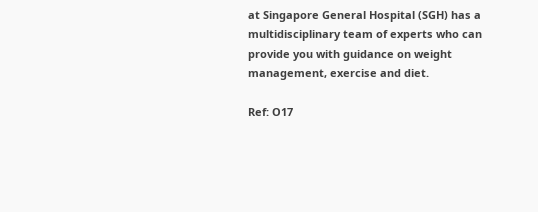at Singapore General Hospital (SGH) has a multidisciplinary team of experts who can provide you with guidance on weight management, exercise and diet.

Ref: O17